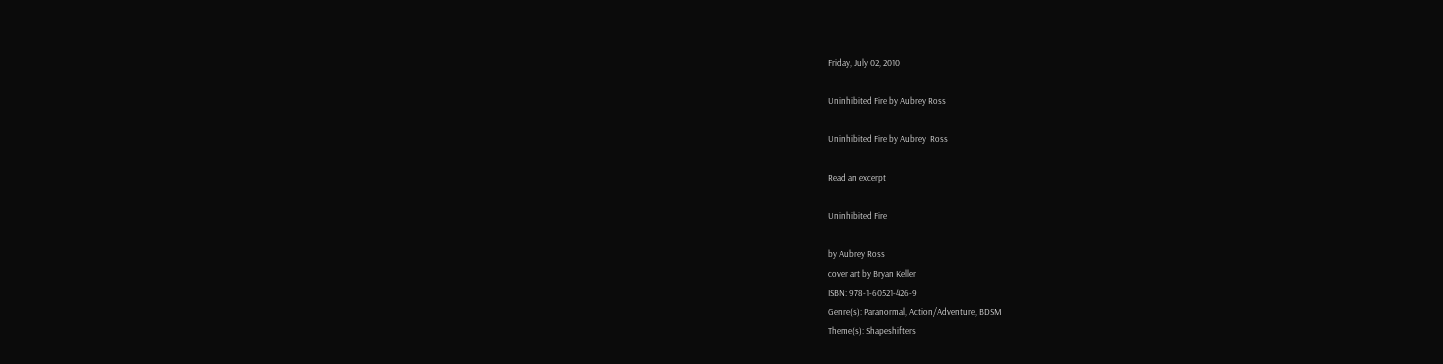Friday, July 02, 2010

Uninhibited Fire by Aubrey Ross

Uninhibited Fire by Aubrey  Ross

Read an excerpt

Uninhibited Fire

by Aubrey Ross
cover art by Bryan Keller
ISBN: 978-1-60521-426-9
Genre(s): Paranormal, Action/Adventure, BDSM
Theme(s): Shapeshifters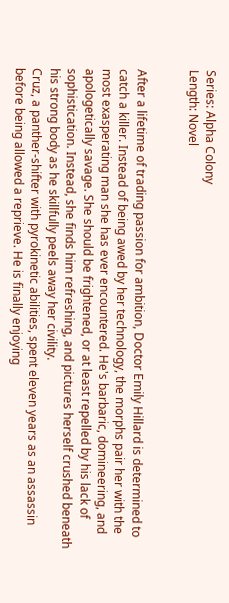Series: Alpha Colony
Length: Novel


After a lifetime of trading passion for ambition, Doctor Emily Hillard is determined to catch a killer. Instead of being awed by her technology, the morphs pair her with the most exasperating man she has ever encountered. He's barbaric, domineering, and apologetically savage. She should be frightened, or at least repelled by his lack of sophistication. Instead, she finds him refreshing, and pictures herself crushed beneath his strong body as he skillfully peels away her civility.
Cruz, a panther-shifter with pyrokinetic abilities, spent eleven years as an assassin before being allowed a reprieve. He is finally enjoying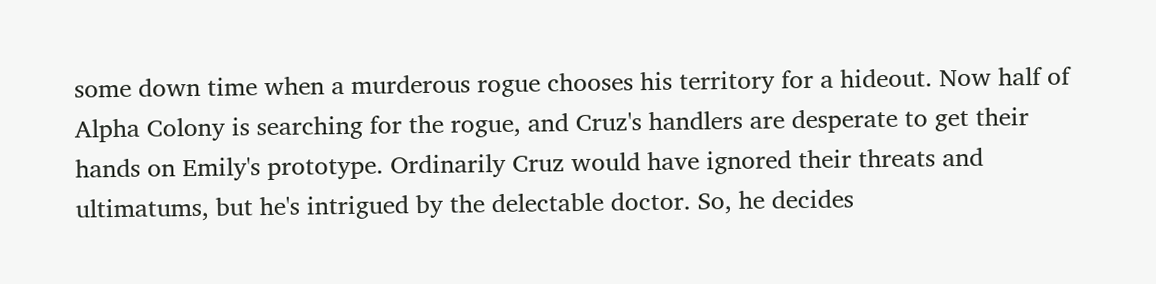some down time when a murderous rogue chooses his territory for a hideout. Now half of Alpha Colony is searching for the rogue, and Cruz's handlers are desperate to get their hands on Emily's prototype. Ordinarily Cruz would have ignored their threats and ultimatums, but he's intrigued by the delectable doctor. So, he decides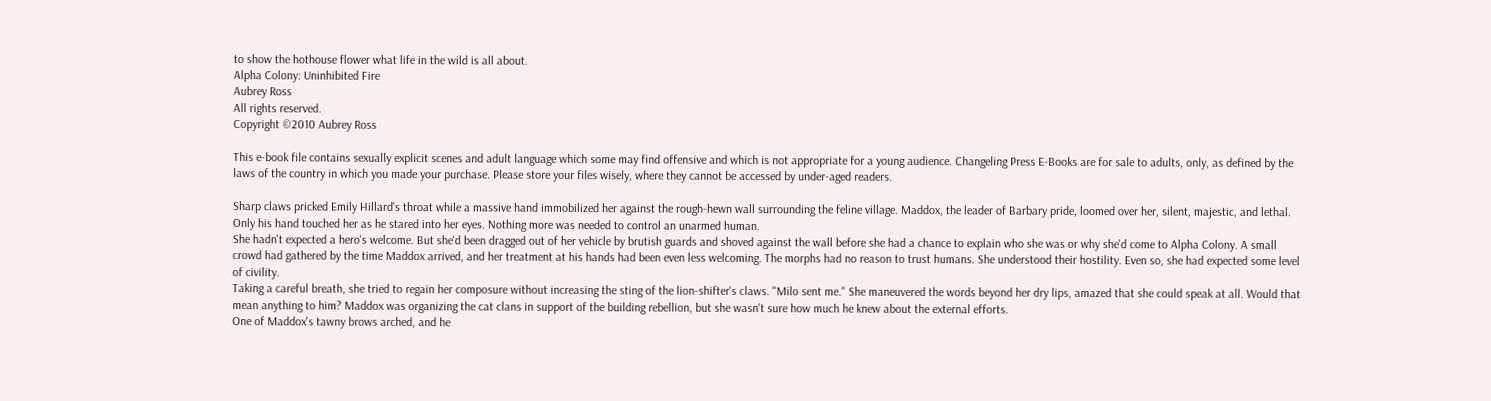to show the hothouse flower what life in the wild is all about.
Alpha Colony: Uninhibited Fire
Aubrey Ross
All rights reserved.
Copyright ©2010 Aubrey Ross

This e-book file contains sexually explicit scenes and adult language which some may find offensive and which is not appropriate for a young audience. Changeling Press E-Books are for sale to adults, only, as defined by the laws of the country in which you made your purchase. Please store your files wisely, where they cannot be accessed by under-aged readers.

Sharp claws pricked Emily Hillard's throat while a massive hand immobilized her against the rough-hewn wall surrounding the feline village. Maddox, the leader of Barbary pride, loomed over her, silent, majestic, and lethal. Only his hand touched her as he stared into her eyes. Nothing more was needed to control an unarmed human.
She hadn't expected a hero's welcome. But she'd been dragged out of her vehicle by brutish guards and shoved against the wall before she had a chance to explain who she was or why she'd come to Alpha Colony. A small crowd had gathered by the time Maddox arrived, and her treatment at his hands had been even less welcoming. The morphs had no reason to trust humans. She understood their hostility. Even so, she had expected some level of civility.
Taking a careful breath, she tried to regain her composure without increasing the sting of the lion-shifter's claws. "Milo sent me." She maneuvered the words beyond her dry lips, amazed that she could speak at all. Would that mean anything to him? Maddox was organizing the cat clans in support of the building rebellion, but she wasn't sure how much he knew about the external efforts.
One of Maddox's tawny brows arched, and he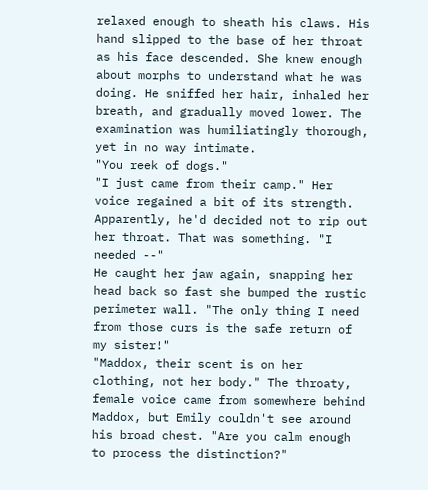relaxed enough to sheath his claws. His hand slipped to the base of her throat as his face descended. She knew enough about morphs to understand what he was doing. He sniffed her hair, inhaled her breath, and gradually moved lower. The examination was humiliatingly thorough, yet in no way intimate.
"You reek of dogs."
"I just came from their camp." Her voice regained a bit of its strength. Apparently, he'd decided not to rip out her throat. That was something. "I needed --"
He caught her jaw again, snapping her head back so fast she bumped the rustic perimeter wall. "The only thing I need from those curs is the safe return of my sister!"
"Maddox, their scent is on her clothing, not her body." The throaty, female voice came from somewhere behind Maddox, but Emily couldn't see around his broad chest. "Are you calm enough to process the distinction?"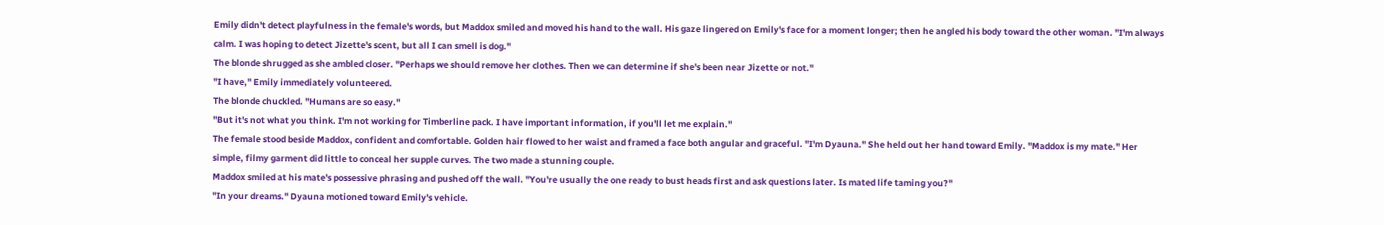Emily didn't detect playfulness in the female's words, but Maddox smiled and moved his hand to the wall. His gaze lingered on Emily's face for a moment longer; then he angled his body toward the other woman. "I'm always calm. I was hoping to detect Jizette's scent, but all I can smell is dog."
The blonde shrugged as she ambled closer. "Perhaps we should remove her clothes. Then we can determine if she's been near Jizette or not."
"I have," Emily immediately volunteered.
The blonde chuckled. "Humans are so easy."
"But it's not what you think. I'm not working for Timberline pack. I have important information, if you'll let me explain."
The female stood beside Maddox, confident and comfortable. Golden hair flowed to her waist and framed a face both angular and graceful. "I'm Dyauna." She held out her hand toward Emily. "Maddox is my mate." Her simple, filmy garment did little to conceal her supple curves. The two made a stunning couple.
Maddox smiled at his mate's possessive phrasing and pushed off the wall. "You're usually the one ready to bust heads first and ask questions later. Is mated life taming you?"
"In your dreams." Dyauna motioned toward Emily's vehicle.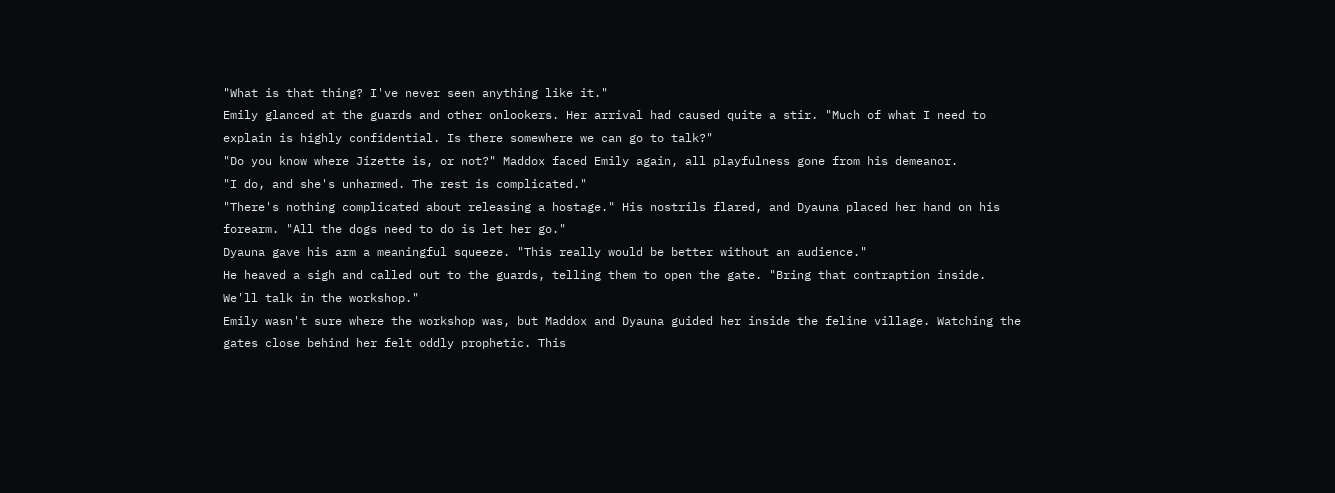"What is that thing? I've never seen anything like it."
Emily glanced at the guards and other onlookers. Her arrival had caused quite a stir. "Much of what I need to explain is highly confidential. Is there somewhere we can go to talk?"
"Do you know where Jizette is, or not?" Maddox faced Emily again, all playfulness gone from his demeanor.
"I do, and she's unharmed. The rest is complicated."
"There's nothing complicated about releasing a hostage." His nostrils flared, and Dyauna placed her hand on his forearm. "All the dogs need to do is let her go."
Dyauna gave his arm a meaningful squeeze. "This really would be better without an audience."
He heaved a sigh and called out to the guards, telling them to open the gate. "Bring that contraption inside. We'll talk in the workshop."
Emily wasn't sure where the workshop was, but Maddox and Dyauna guided her inside the feline village. Watching the gates close behind her felt oddly prophetic. This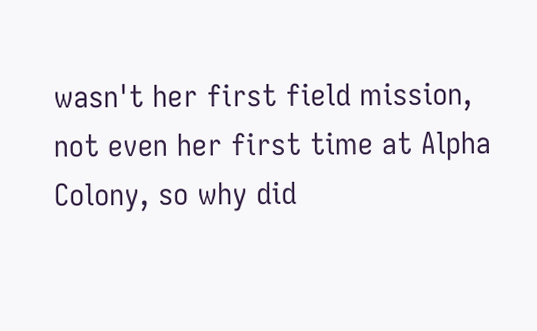wasn't her first field mission, not even her first time at Alpha Colony, so why did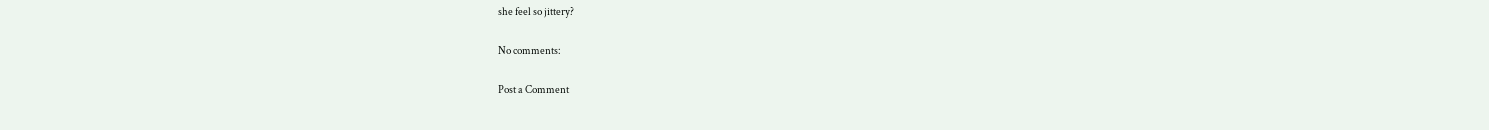she feel so jittery?

No comments:

Post a Comment